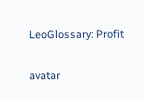LeoGlossary: Profit

avatar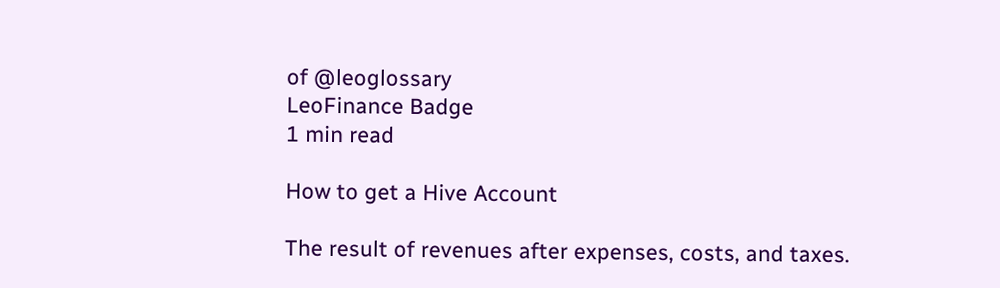of @leoglossary
LeoFinance Badge
1 min read

How to get a Hive Account

The result of revenues after expenses, costs, and taxes.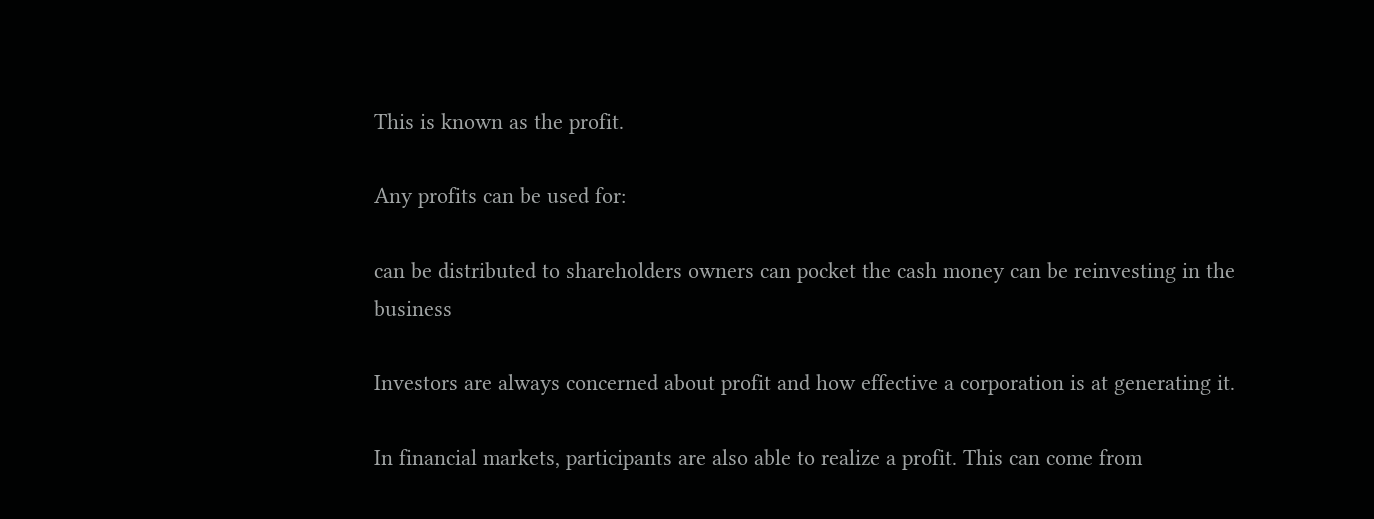This is known as the profit.

Any profits can be used for:

can be distributed to shareholders owners can pocket the cash money can be reinvesting in the business

Investors are always concerned about profit and how effective a corporation is at generating it.

In financial markets, participants are also able to realize a profit. This can come from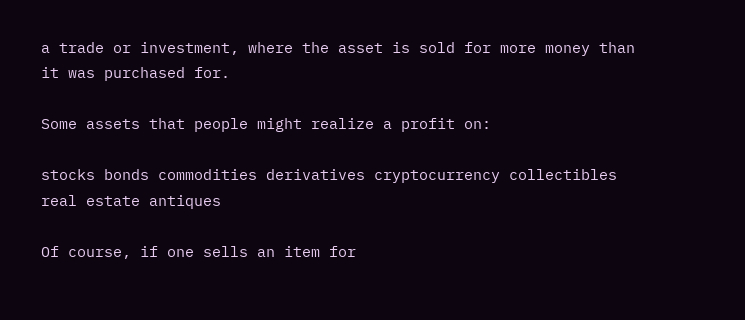a trade or investment, where the asset is sold for more money than it was purchased for.

Some assets that people might realize a profit on:

stocks bonds commodities derivatives cryptocurrency collectibles real estate antiques

Of course, if one sells an item for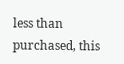less than purchased, this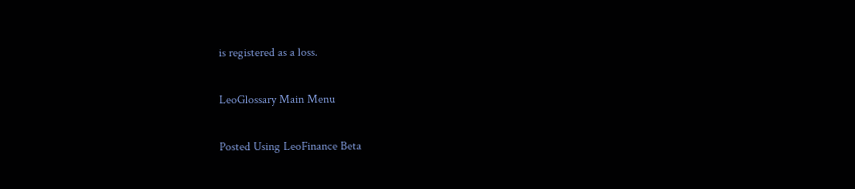is registered as a loss.

LeoGlossary Main Menu

Posted Using LeoFinance Beta